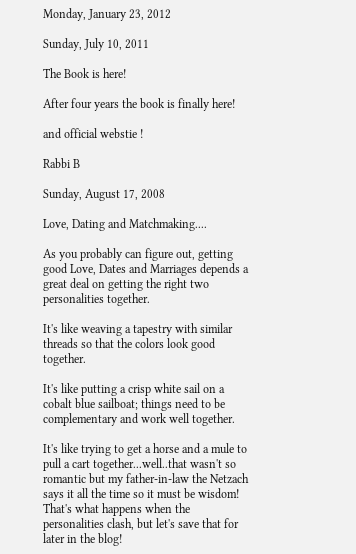Monday, January 23, 2012

Sunday, July 10, 2011

The Book is here!

After four years the book is finally here!

and official webstie !

Rabbi B

Sunday, August 17, 2008

Love, Dating and Matchmaking....

As you probably can figure out, getting good Love, Dates and Marriages depends a great deal on getting the right two personalities together.

It's like weaving a tapestry with similar threads so that the colors look good together.

It's like putting a crisp white sail on a cobalt blue sailboat; things need to be complementary and work well together.

It's like trying to get a horse and a mule to pull a cart together...well..that wasn't so romantic but my father-in-law the Netzach says it all the time so it must be wisdom! That's what happens when the personalities clash, but let's save that for later in the blog!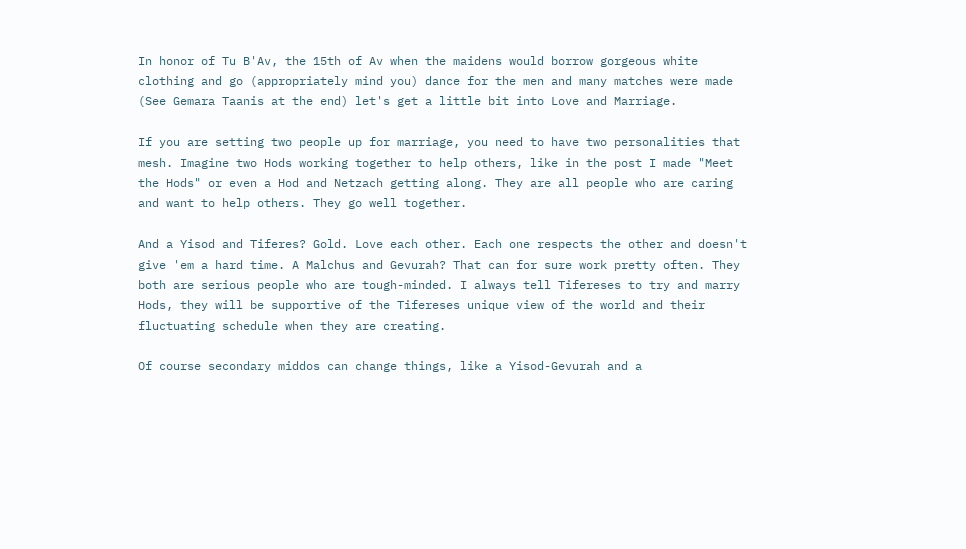In honor of Tu B'Av, the 15th of Av when the maidens would borrow gorgeous white clothing and go (appropriately mind you) dance for the men and many matches were made (See Gemara Taanis at the end) let's get a little bit into Love and Marriage.

If you are setting two people up for marriage, you need to have two personalities that mesh. Imagine two Hods working together to help others, like in the post I made "Meet the Hods" or even a Hod and Netzach getting along. They are all people who are caring and want to help others. They go well together.

And a Yisod and Tiferes? Gold. Love each other. Each one respects the other and doesn't give 'em a hard time. A Malchus and Gevurah? That can for sure work pretty often. They both are serious people who are tough-minded. I always tell Tifereses to try and marry Hods, they will be supportive of the Tifereses unique view of the world and their fluctuating schedule when they are creating.

Of course secondary middos can change things, like a Yisod-Gevurah and a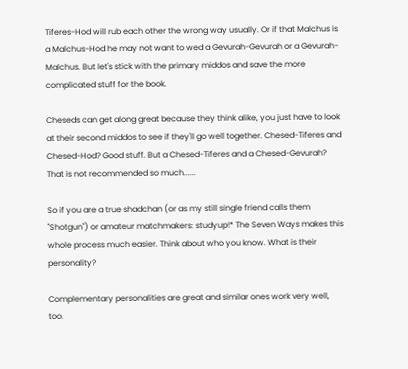Tiferes-Hod will rub each other the wrong way usually. Or if that Malchus is a Malchus-Hod he may not want to wed a Gevurah-Gevurah or a Gevurah-Malchus. But let's stick with the primary middos and save the more complicated stuff for the book.

Cheseds can get along great because they think alike, you just have to look at their second middos to see if they'll go well together. Chesed-Tiferes and Chesed-Hod? Good stuff. But a Chesed-Tiferes and a Chesed-Gevurah? That is not recommended so much......

So if you are a true shadchan (or as my still single friend calls them "Shotgun") or amateur matchmakers: studyup!* The Seven Ways makes this whole process much easier. Think about who you know. What is their personality?

Complementary personalities are great and similar ones work very well, too.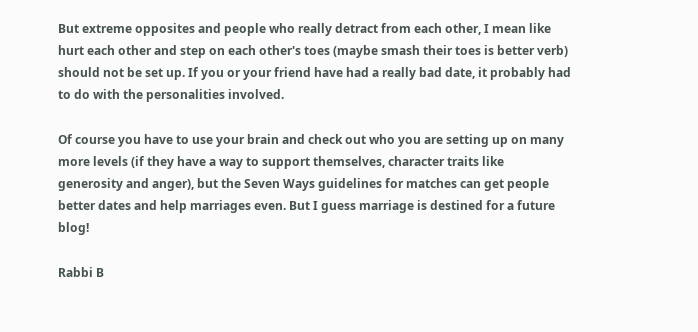But extreme opposites and people who really detract from each other, I mean like hurt each other and step on each other's toes (maybe smash their toes is better verb) should not be set up. If you or your friend have had a really bad date, it probably had to do with the personalities involved.

Of course you have to use your brain and check out who you are setting up on many more levels (if they have a way to support themselves, character traits like generosity and anger), but the Seven Ways guidelines for matches can get people better dates and help marriages even. But I guess marriage is destined for a future blog!

Rabbi B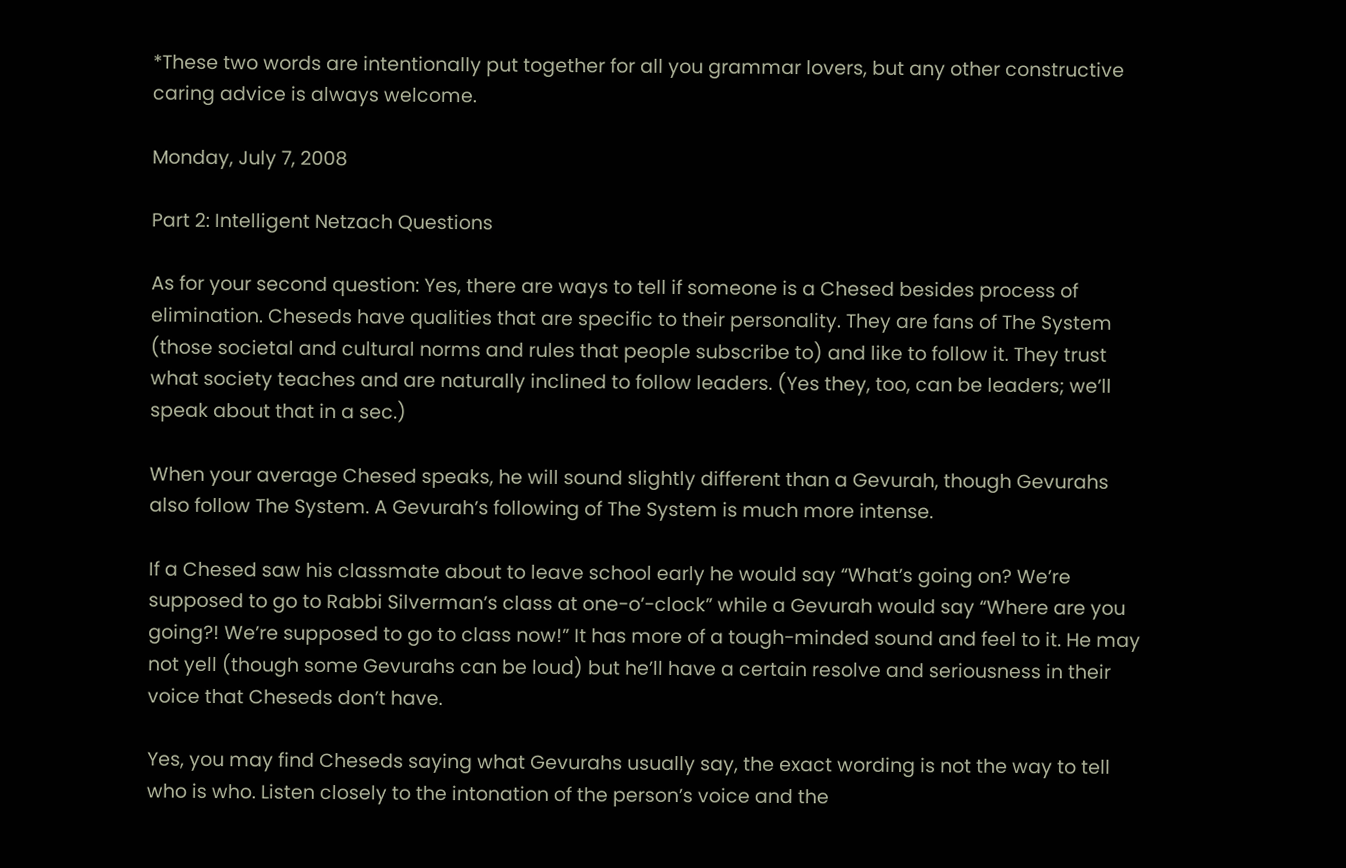*These two words are intentionally put together for all you grammar lovers, but any other constructive caring advice is always welcome.

Monday, July 7, 2008

Part 2: Intelligent Netzach Questions

As for your second question: Yes, there are ways to tell if someone is a Chesed besides process of elimination. Cheseds have qualities that are specific to their personality. They are fans of The System (those societal and cultural norms and rules that people subscribe to) and like to follow it. They trust what society teaches and are naturally inclined to follow leaders. (Yes they, too, can be leaders; we’ll speak about that in a sec.)

When your average Chesed speaks, he will sound slightly different than a Gevurah, though Gevurahs also follow The System. A Gevurah’s following of The System is much more intense.

If a Chesed saw his classmate about to leave school early he would say “What’s going on? We’re supposed to go to Rabbi Silverman’s class at one-o’-clock” while a Gevurah would say “Where are you going?! We’re supposed to go to class now!” It has more of a tough-minded sound and feel to it. He may not yell (though some Gevurahs can be loud) but he’ll have a certain resolve and seriousness in their voice that Cheseds don’t have.

Yes, you may find Cheseds saying what Gevurahs usually say, the exact wording is not the way to tell who is who. Listen closely to the intonation of the person’s voice and the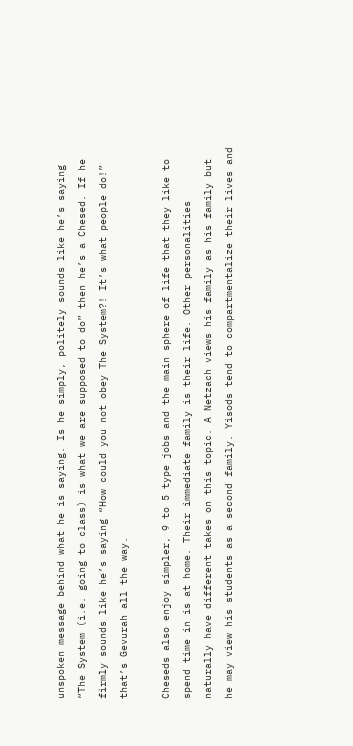unspoken message behind what he is saying. Is he simply, politely sounds like he’s saying “The System (i.e. going to class) is what we are supposed to do” then he’s a Chesed. If he firmly sounds like he’s saying “How could you not obey The System?! It’s what people do!” that’s Gevurah all the way.

Cheseds also enjoy simpler, 9 to 5 type jobs and the main sphere of life that they like to spend time in is at home. Their immediate family is their life. Other personalities naturally have different takes on this topic. A Netzach views his family as his family but he may view his students as a second family. Yisods tend to compartmentalize their lives and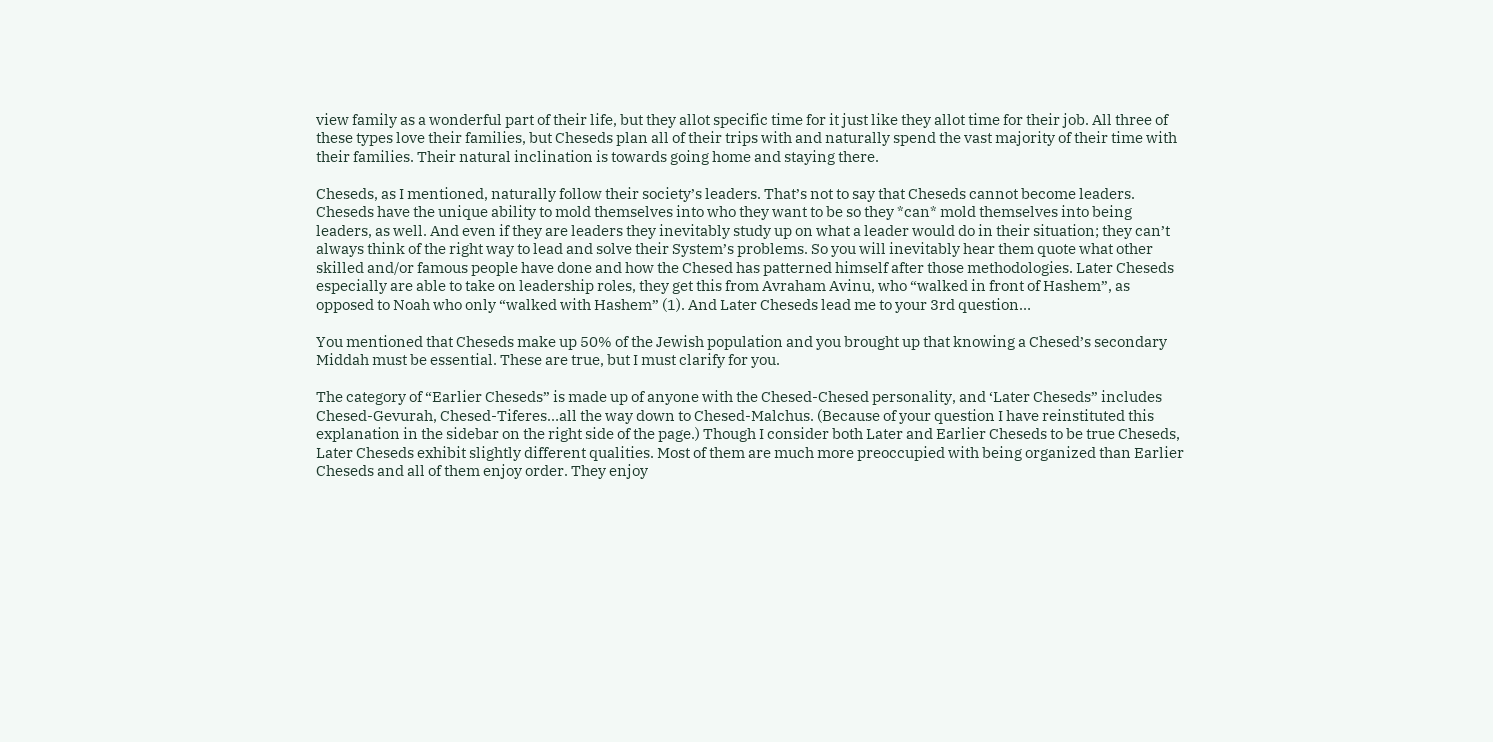view family as a wonderful part of their life, but they allot specific time for it just like they allot time for their job. All three of these types love their families, but Cheseds plan all of their trips with and naturally spend the vast majority of their time with their families. Their natural inclination is towards going home and staying there.

Cheseds, as I mentioned, naturally follow their society’s leaders. That’s not to say that Cheseds cannot become leaders. Cheseds have the unique ability to mold themselves into who they want to be so they *can* mold themselves into being leaders, as well. And even if they are leaders they inevitably study up on what a leader would do in their situation; they can’t always think of the right way to lead and solve their System’s problems. So you will inevitably hear them quote what other skilled and/or famous people have done and how the Chesed has patterned himself after those methodologies. Later Cheseds especially are able to take on leadership roles, they get this from Avraham Avinu, who “walked in front of Hashem”, as opposed to Noah who only “walked with Hashem” (1). And Later Cheseds lead me to your 3rd question…

You mentioned that Cheseds make up 50% of the Jewish population and you brought up that knowing a Chesed’s secondary Middah must be essential. These are true, but I must clarify for you.

The category of “Earlier Cheseds” is made up of anyone with the Chesed-Chesed personality, and ‘Later Cheseds” includes Chesed-Gevurah, Chesed-Tiferes…all the way down to Chesed-Malchus. (Because of your question I have reinstituted this explanation in the sidebar on the right side of the page.) Though I consider both Later and Earlier Cheseds to be true Cheseds, Later Cheseds exhibit slightly different qualities. Most of them are much more preoccupied with being organized than Earlier Cheseds and all of them enjoy order. They enjoy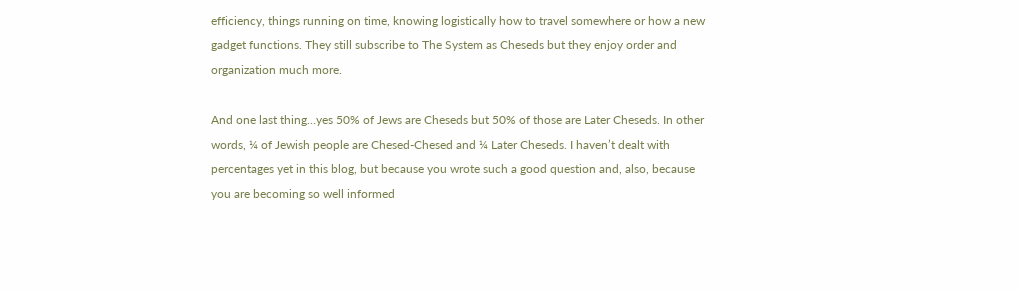efficiency, things running on time, knowing logistically how to travel somewhere or how a new gadget functions. They still subscribe to The System as Cheseds but they enjoy order and organization much more.

And one last thing…yes 50% of Jews are Cheseds but 50% of those are Later Cheseds. In other words, ¼ of Jewish people are Chesed-Chesed and ¼ Later Cheseds. I haven’t dealt with percentages yet in this blog, but because you wrote such a good question and, also, because you are becoming so well informed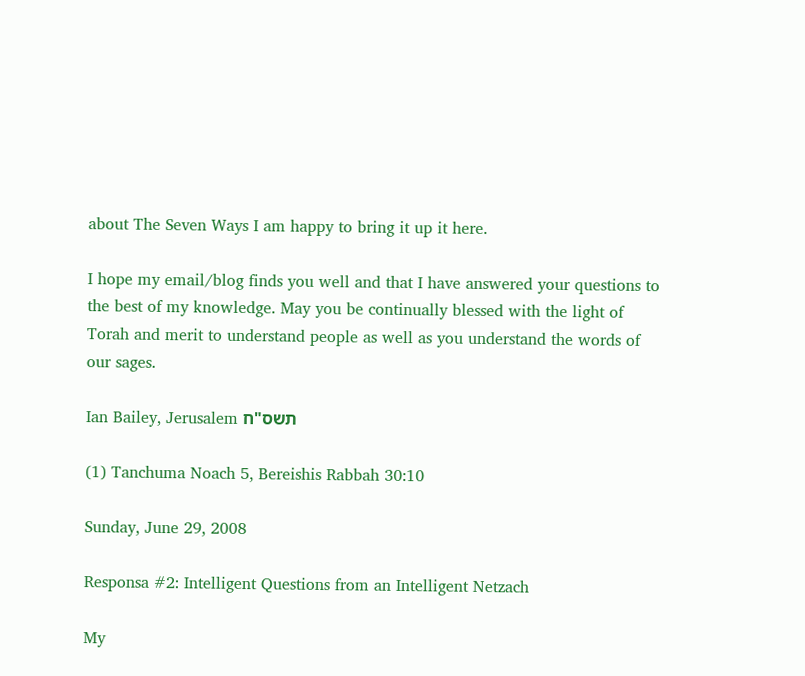about The Seven Ways I am happy to bring it up it here.

I hope my email/blog finds you well and that I have answered your questions to the best of my knowledge. May you be continually blessed with the light of Torah and merit to understand people as well as you understand the words of our sages.

Ian Bailey, Jerusalem תשס"ח

(1) Tanchuma Noach 5, Bereishis Rabbah 30:10

Sunday, June 29, 2008

Responsa #2: Intelligent Questions from an Intelligent Netzach

My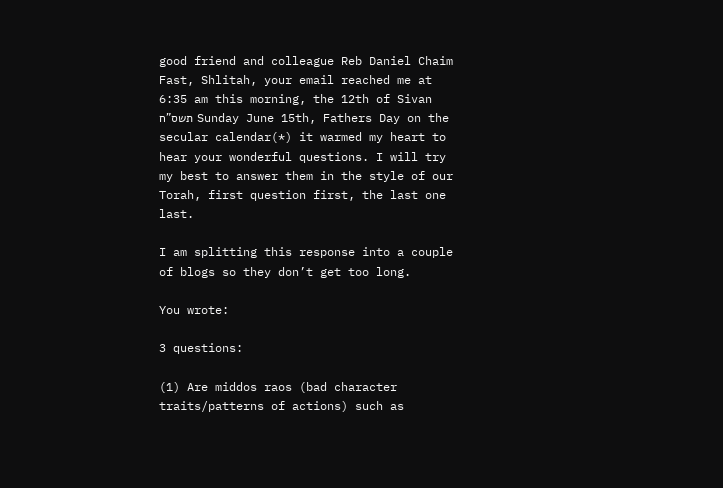good friend and colleague Reb Daniel Chaim Fast, Shlitah, your email reached me at 6:35 am this morning, the 12th of Sivan תשס"ח Sunday June 15th, Fathers Day on the secular calendar(*) it warmed my heart to hear your wonderful questions. I will try my best to answer them in the style of our Torah, first question first, the last one last.

I am splitting this response into a couple of blogs so they don’t get too long.

You wrote:

3 questions:

(1) Are middos raos (bad character traits/patterns of actions) such as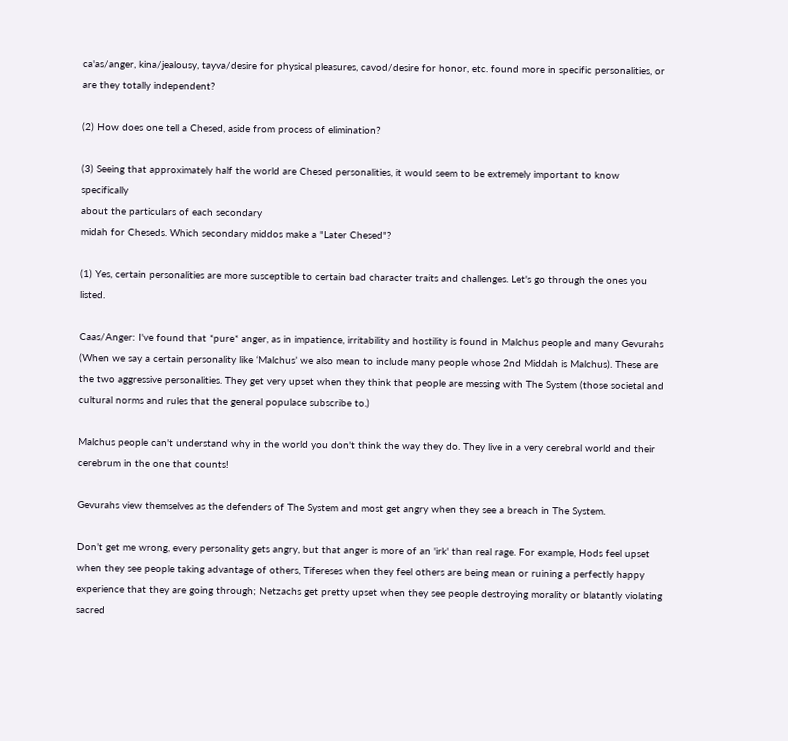ca'as/anger, kina/jealousy, tayva/desire for physical pleasures, cavod/desire for honor, etc. found more in specific personalities, or are they totally independent?

(2) How does one tell a Chesed, aside from process of elimination?

(3) Seeing that approximately half the world are Chesed personalities, it would seem to be extremely important to know specifically
about the particulars of each secondary
midah for Cheseds. Which secondary middos make a "Later Chesed"?

(1) Yes, certain personalities are more susceptible to certain bad character traits and challenges. Let's go through the ones you listed.

Caas/Anger: I've found that *pure* anger, as in impatience, irritability and hostility is found in Malchus people and many Gevurahs (When we say a certain personality like ‘Malchus’ we also mean to include many people whose 2nd Middah is Malchus). These are the two aggressive personalities. They get very upset when they think that people are messing with The System (those societal and cultural norms and rules that the general populace subscribe to.)

Malchus people can't understand why in the world you don't think the way they do. They live in a very cerebral world and their cerebrum in the one that counts!

Gevurahs view themselves as the defenders of The System and most get angry when they see a breach in The System.

Don’t get me wrong, every personality gets angry, but that anger is more of an 'irk' than real rage. For example, Hods feel upset when they see people taking advantage of others, Tifereses when they feel others are being mean or ruining a perfectly happy experience that they are going through; Netzachs get pretty upset when they see people destroying morality or blatantly violating sacred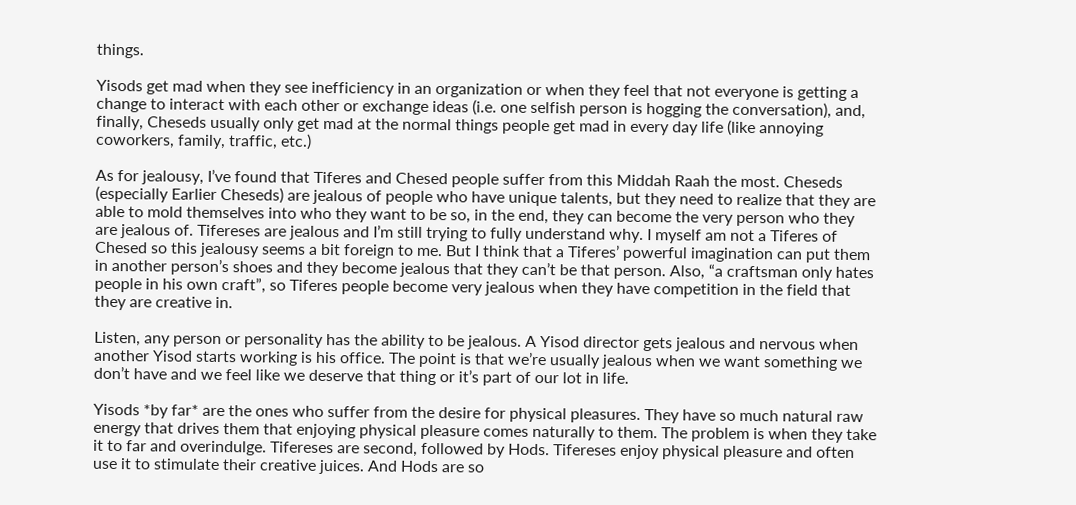things.

Yisods get mad when they see inefficiency in an organization or when they feel that not everyone is getting a change to interact with each other or exchange ideas (i.e. one selfish person is hogging the conversation), and, finally, Cheseds usually only get mad at the normal things people get mad in every day life (like annoying coworkers, family, traffic, etc.)

As for jealousy, I’ve found that Tiferes and Chesed people suffer from this Middah Raah the most. Cheseds (especially Earlier Cheseds) are jealous of people who have unique talents, but they need to realize that they are able to mold themselves into who they want to be so, in the end, they can become the very person who they are jealous of. Tifereses are jealous and I’m still trying to fully understand why. I myself am not a Tiferes of Chesed so this jealousy seems a bit foreign to me. But I think that a Tiferes’ powerful imagination can put them in another person’s shoes and they become jealous that they can’t be that person. Also, “a craftsman only hates people in his own craft”, so Tiferes people become very jealous when they have competition in the field that they are creative in.

Listen, any person or personality has the ability to be jealous. A Yisod director gets jealous and nervous when another Yisod starts working is his office. The point is that we’re usually jealous when we want something we don’t have and we feel like we deserve that thing or it’s part of our lot in life.

Yisods *by far* are the ones who suffer from the desire for physical pleasures. They have so much natural raw energy that drives them that enjoying physical pleasure comes naturally to them. The problem is when they take it to far and overindulge. Tifereses are second, followed by Hods. Tifereses enjoy physical pleasure and often use it to stimulate their creative juices. And Hods are so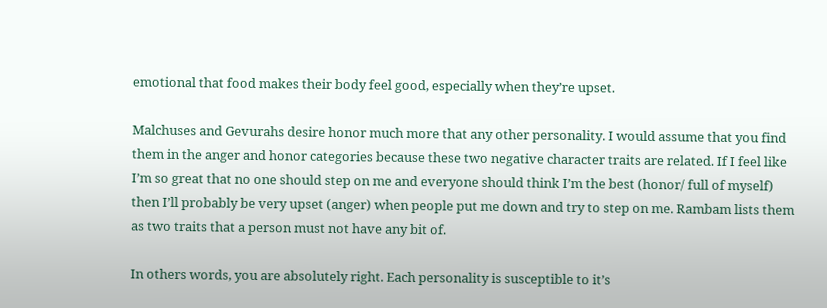emotional that food makes their body feel good, especially when they’re upset.

Malchuses and Gevurahs desire honor much more that any other personality. I would assume that you find them in the anger and honor categories because these two negative character traits are related. If I feel like I’m so great that no one should step on me and everyone should think I’m the best (honor/ full of myself) then I’ll probably be very upset (anger) when people put me down and try to step on me. Rambam lists them as two traits that a person must not have any bit of.

In others words, you are absolutely right. Each personality is susceptible to it’s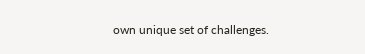own unique set of challenges.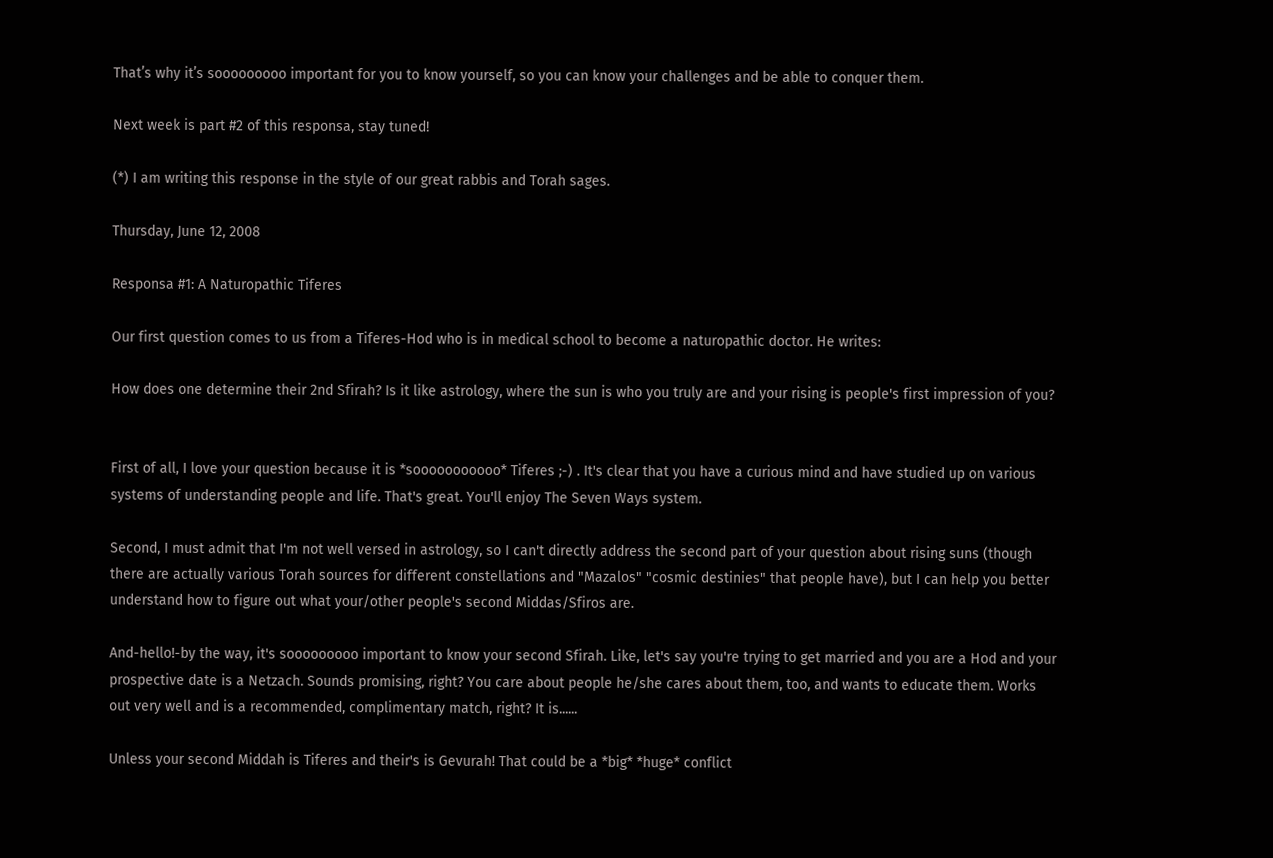That’s why it’s sooooooooo important for you to know yourself, so you can know your challenges and be able to conquer them.

Next week is part #2 of this responsa, stay tuned!

(*) I am writing this response in the style of our great rabbis and Torah sages.

Thursday, June 12, 2008

Responsa #1: A Naturopathic Tiferes

Our first question comes to us from a Tiferes-Hod who is in medical school to become a naturopathic doctor. He writes:

How does one determine their 2nd Sfirah? Is it like astrology, where the sun is who you truly are and your rising is people's first impression of you?


First of all, I love your question because it is *sooooooooooo* Tiferes ;-) . It's clear that you have a curious mind and have studied up on various systems of understanding people and life. That's great. You'll enjoy The Seven Ways system.

Second, I must admit that I'm not well versed in astrology, so I can't directly address the second part of your question about rising suns (though there are actually various Torah sources for different constellations and "Mazalos" "cosmic destinies" that people have), but I can help you better understand how to figure out what your/other people's second Middas/Sfiros are.

And-hello!-by the way, it's sooooooooo important to know your second Sfirah. Like, let's say you're trying to get married and you are a Hod and your prospective date is a Netzach. Sounds promising, right? You care about people he/she cares about them, too, and wants to educate them. Works out very well and is a recommended, complimentary match, right? It is......

Unless your second Middah is Tiferes and their's is Gevurah! That could be a *big* *huge* conflict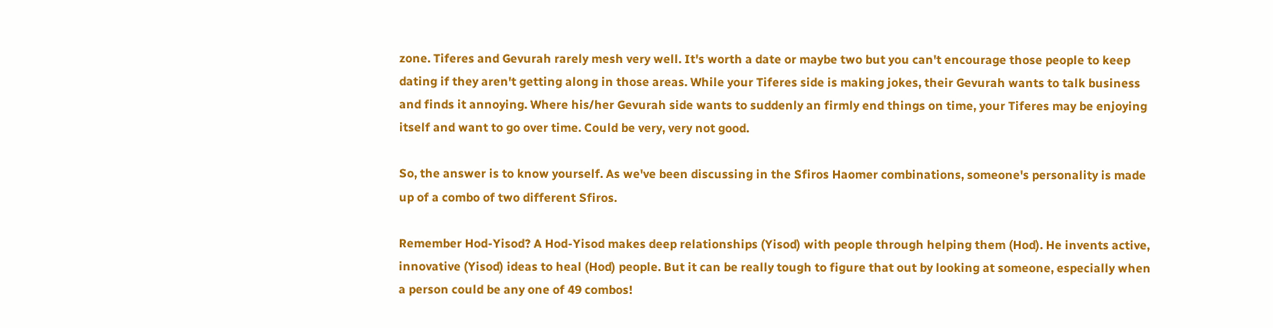zone. Tiferes and Gevurah rarely mesh very well. It's worth a date or maybe two but you can't encourage those people to keep dating if they aren't getting along in those areas. While your Tiferes side is making jokes, their Gevurah wants to talk business and finds it annoying. Where his/her Gevurah side wants to suddenly an firmly end things on time, your Tiferes may be enjoying itself and want to go over time. Could be very, very not good.

So, the answer is to know yourself. As we've been discussing in the Sfiros Haomer combinations, someone's personality is made up of a combo of two different Sfiros.

Remember Hod-Yisod? A Hod-Yisod makes deep relationships (Yisod) with people through helping them (Hod). He invents active, innovative (Yisod) ideas to heal (Hod) people. But it can be really tough to figure that out by looking at someone, especially when a person could be any one of 49 combos!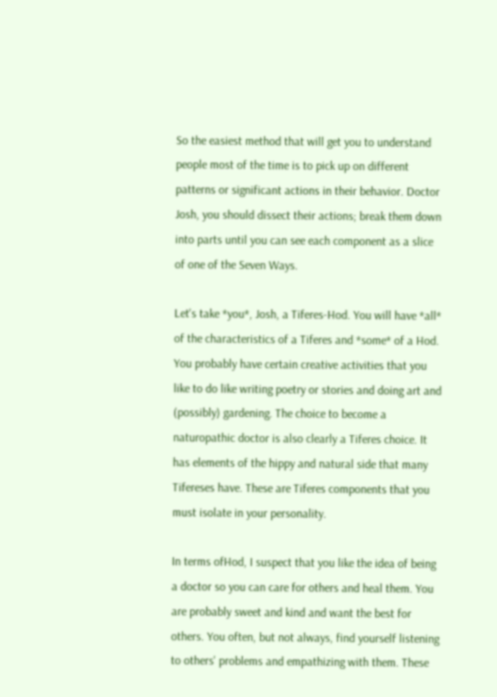So the easiest method that will get you to understand people most of the time is to pick up on different patterns or significant actions in their behavior. Doctor Josh, you should dissect their actions; break them down into parts until you can see each component as a slice of one of the Seven Ways.

Let's take *you*, Josh, a Tiferes-Hod. You will have *all* of the characteristics of a Tiferes and *some* of a Hod. You probably have certain creative activities that you like to do like writing poetry or stories and doing art and (possibly) gardening. The choice to become a naturopathic doctor is also clearly a Tiferes choice. It has elements of the hippy and natural side that many Tifereses have. These are Tiferes components that you must isolate in your personality.

In terms ofHod, I suspect that you like the idea of being a doctor so you can care for others and heal them. You are probably sweet and kind and want the best for others. You often, but not always, find yourself listening to others' problems and empathizing with them. These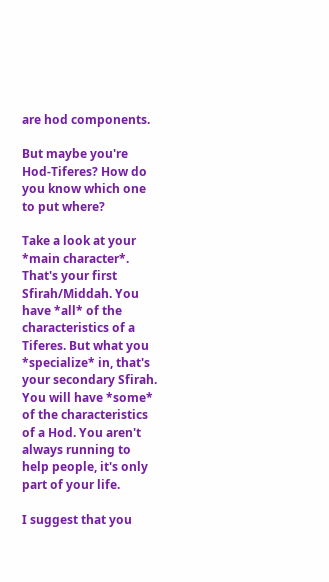are hod components.

But maybe you're Hod-Tiferes? How do you know which one to put where?

Take a look at your *main character*. That's your first Sfirah/Middah. You have *all* of the characteristics of a Tiferes. But what you *specialize* in, that's your secondary Sfirah. You will have *some* of the characteristics of a Hod. You aren't always running to help people, it's only part of your life.

I suggest that you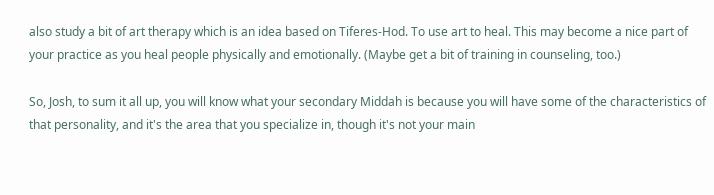also study a bit of art therapy which is an idea based on Tiferes-Hod. To use art to heal. This may become a nice part of your practice as you heal people physically and emotionally. (Maybe get a bit of training in counseling, too.)

So, Josh, to sum it all up, you will know what your secondary Middah is because you will have some of the characteristics of that personality, and it's the area that you specialize in, though it's not your main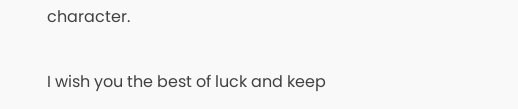character.

I wish you the best of luck and keep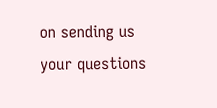on sending us your questions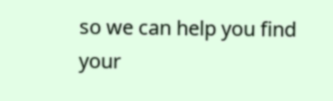so we can help you find your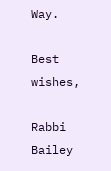Way.

Best wishes,

Rabbi Bailey